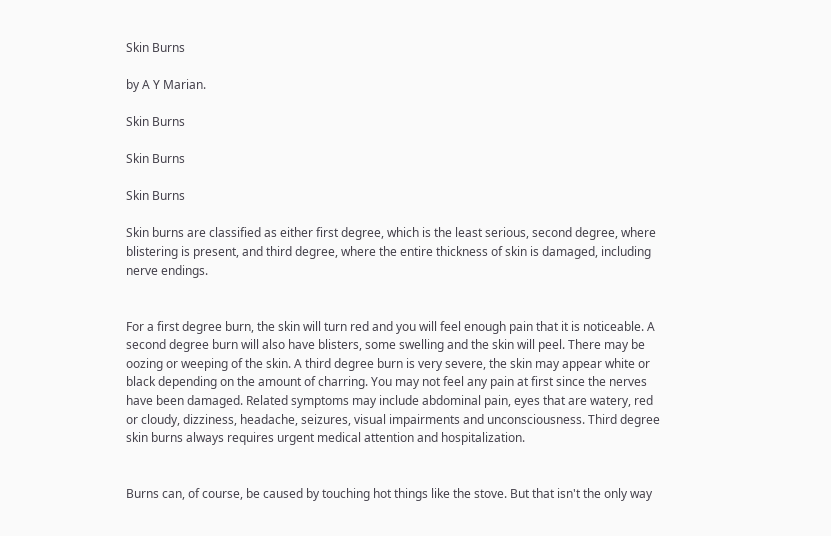Skin Burns

by A Y Marian.

Skin Burns

Skin Burns

Skin Burns

Skin burns are classified as either first degree, which is the least serious, second degree, where blistering is present, and third degree, where the entire thickness of skin is damaged, including nerve endings.


For a first degree burn, the skin will turn red and you will feel enough pain that it is noticeable. A second degree burn will also have blisters, some swelling and the skin will peel. There may be oozing or weeping of the skin. A third degree burn is very severe, the skin may appear white or black depending on the amount of charring. You may not feel any pain at first since the nerves have been damaged. Related symptoms may include abdominal pain, eyes that are watery, red or cloudy, dizziness, headache, seizures, visual impairments and unconsciousness. Third degree skin burns always requires urgent medical attention and hospitalization.


Burns can, of course, be caused by touching hot things like the stove. But that isn't the only way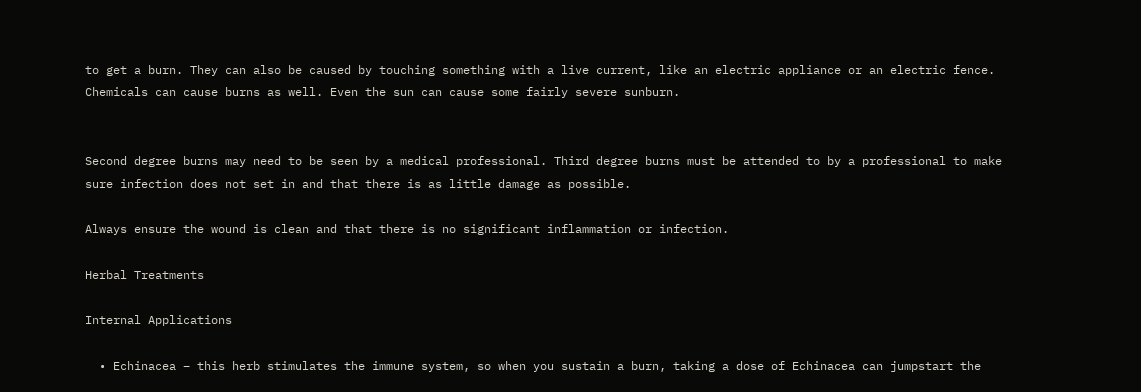to get a burn. They can also be caused by touching something with a live current, like an electric appliance or an electric fence. Chemicals can cause burns as well. Even the sun can cause some fairly severe sunburn.


Second degree burns may need to be seen by a medical professional. Third degree burns must be attended to by a professional to make sure infection does not set in and that there is as little damage as possible.

Always ensure the wound is clean and that there is no significant inflammation or infection.

Herbal Treatments

Internal Applications

  • Echinacea – this herb stimulates the immune system, so when you sustain a burn, taking a dose of Echinacea can jumpstart the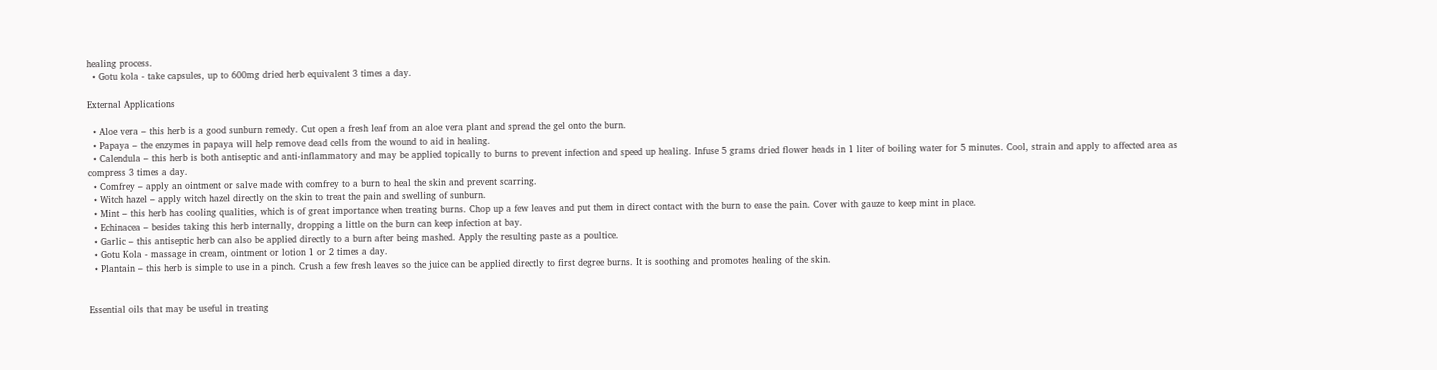healing process.
  • Gotu kola - take capsules, up to 600mg dried herb equivalent 3 times a day.

External Applications

  • Aloe vera – this herb is a good sunburn remedy. Cut open a fresh leaf from an aloe vera plant and spread the gel onto the burn.
  • Papaya – the enzymes in papaya will help remove dead cells from the wound to aid in healing.
  • Calendula – this herb is both antiseptic and anti-inflammatory and may be applied topically to burns to prevent infection and speed up healing. Infuse 5 grams dried flower heads in 1 liter of boiling water for 5 minutes. Cool, strain and apply to affected area as compress 3 times a day.
  • Comfrey – apply an ointment or salve made with comfrey to a burn to heal the skin and prevent scarring.
  • Witch hazel – apply witch hazel directly on the skin to treat the pain and swelling of sunburn.
  • Mint – this herb has cooling qualities, which is of great importance when treating burns. Chop up a few leaves and put them in direct contact with the burn to ease the pain. Cover with gauze to keep mint in place.
  • Echinacea – besides taking this herb internally, dropping a little on the burn can keep infection at bay.
  • Garlic – this antiseptic herb can also be applied directly to a burn after being mashed. Apply the resulting paste as a poultice.
  • Gotu Kola - massage in cream, ointment or lotion 1 or 2 times a day.
  • Plantain – this herb is simple to use in a pinch. Crush a few fresh leaves so the juice can be applied directly to first degree burns. It is soothing and promotes healing of the skin.


Essential oils that may be useful in treating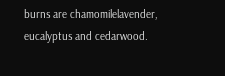burns are chamomilelavender, eucalyptus and cedarwood.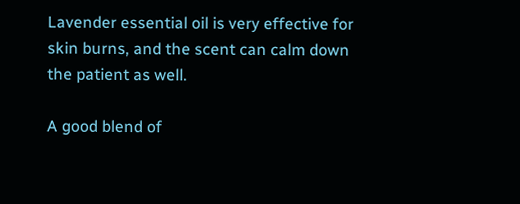Lavender essential oil is very effective for skin burns, and the scent can calm down the patient as well.

A good blend of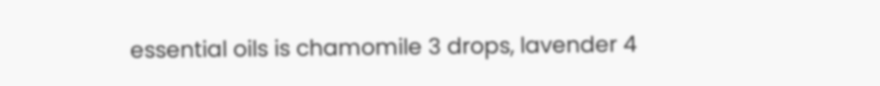essential oils is chamomile 3 drops, lavender 4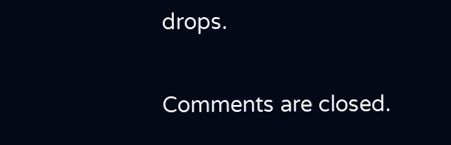drops.

Comments are closed.